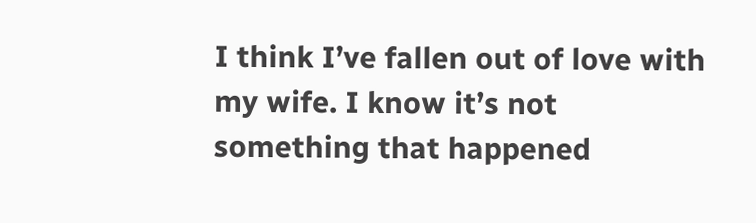I think I’ve fallen out of love with my wife. I know it’s not something that happened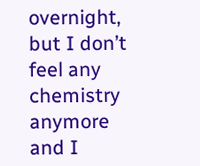overnight, but I don’t feel any chemistry anymore and I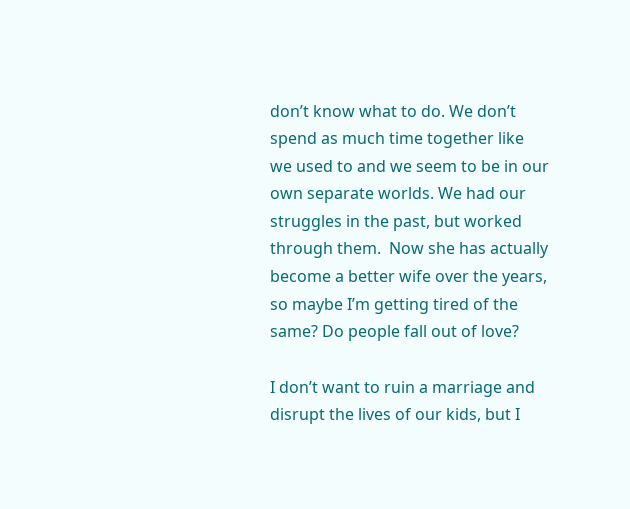don’t know what to do. We don’t spend as much time together like we used to and we seem to be in our own separate worlds. We had our struggles in the past, but worked through them.  Now she has actually become a better wife over the years, so maybe I’m getting tired of the same? Do people fall out of love?

I don’t want to ruin a marriage and disrupt the lives of our kids, but I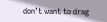don’t want to drag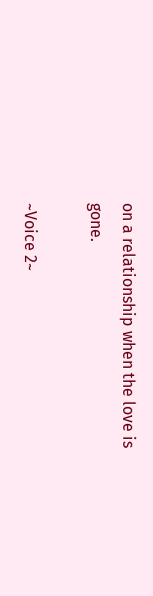on a relationship when the love is gone.

~Voice 2~